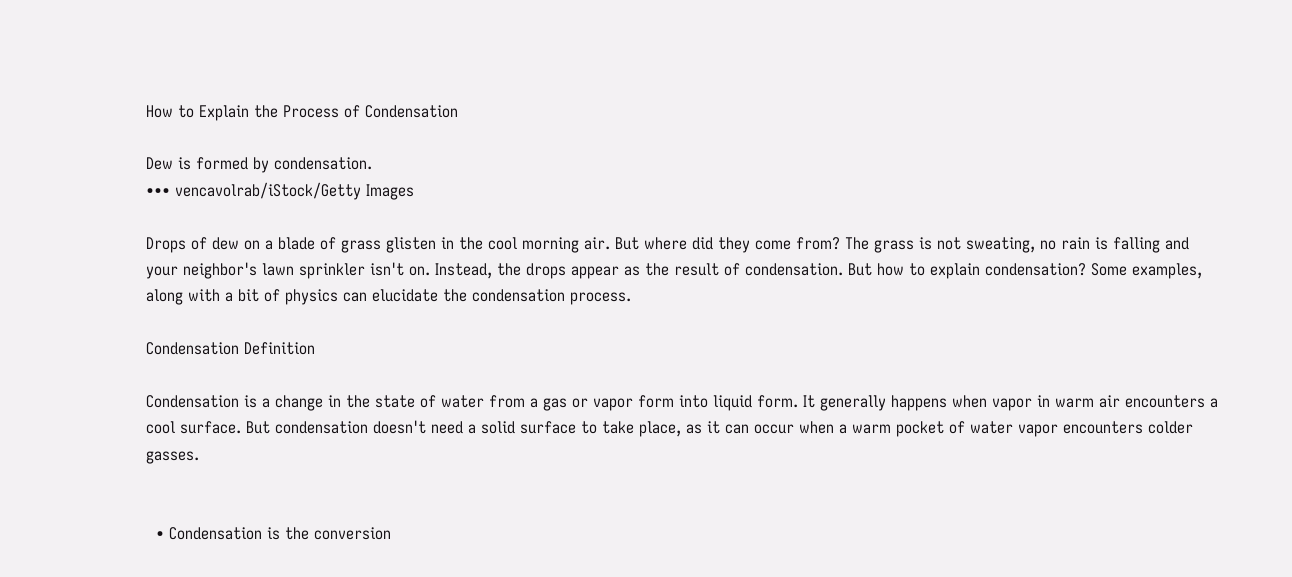How to Explain the Process of Condensation

Dew is formed by condensation.
••• vencavolrab/iStock/Getty Images

Drops of dew on a blade of grass glisten in the cool morning air. But where did they come from? The grass is not sweating, no rain is falling and your neighbor's lawn sprinkler isn't on. Instead, the drops appear as the result of condensation. But how to explain condensation? Some examples, along with a bit of physics can elucidate the condensation process.

Condensation Definition

Condensation is a change in the state of water from a gas or vapor form into liquid form. It generally happens when vapor in warm air encounters a cool surface. But condensation doesn't need a solid surface to take place, as it can occur when a warm pocket of water vapor encounters colder gasses.


  • Condensation is the conversion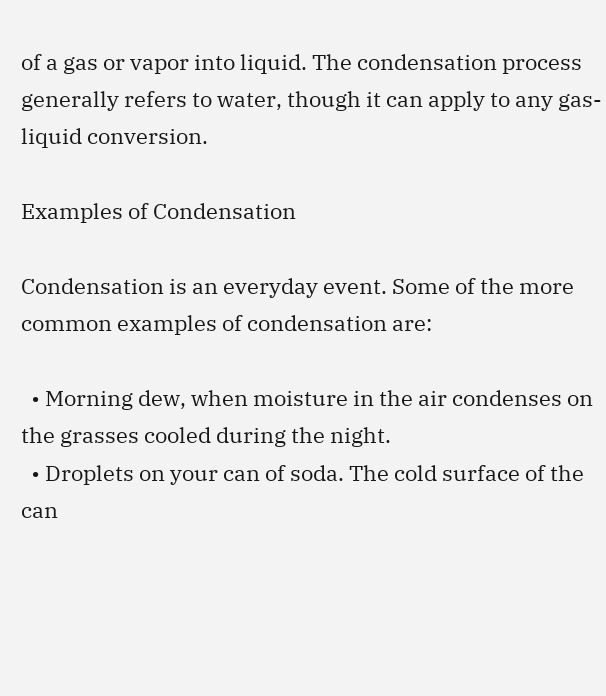of a gas or vapor into liquid. The condensation process generally refers to water, though it can apply to any gas-liquid conversion.

Examples of Condensation

Condensation is an everyday event. Some of the more common examples of condensation are:

  • Morning dew, when moisture in the air condenses on the grasses cooled during the night.
  • Droplets on your can of soda. The cold surface of the can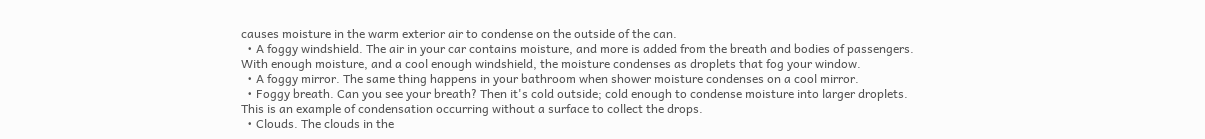causes moisture in the warm exterior air to condense on the outside of the can.
  • A foggy windshield. The air in your car contains moisture, and more is added from the breath and bodies of passengers. With enough moisture, and a cool enough windshield, the moisture condenses as droplets that fog your window.
  • A foggy mirror. The same thing happens in your bathroom when shower moisture condenses on a cool mirror.
  • Foggy breath. Can you see your breath? Then it's cold outside; cold enough to condense moisture into larger droplets. This is an example of condensation occurring without a surface to collect the drops.
  • Clouds. The clouds in the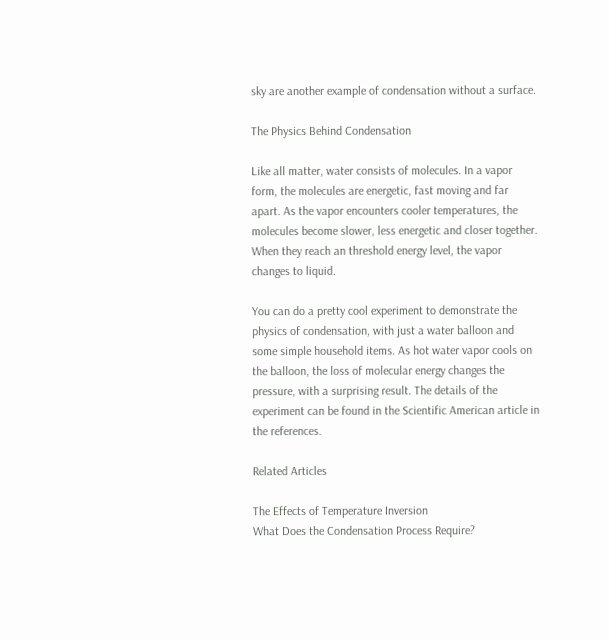sky are another example of condensation without a surface.

The Physics Behind Condensation

Like all matter, water consists of molecules. In a vapor form, the molecules are energetic, fast moving and far apart. As the vapor encounters cooler temperatures, the molecules become slower, less energetic and closer together. When they reach an threshold energy level, the vapor changes to liquid.

You can do a pretty cool experiment to demonstrate the physics of condensation, with just a water balloon and some simple household items. As hot water vapor cools on the balloon, the loss of molecular energy changes the pressure, with a surprising result. The details of the experiment can be found in the Scientific American article in the references.

Related Articles

The Effects of Temperature Inversion
What Does the Condensation Process Require?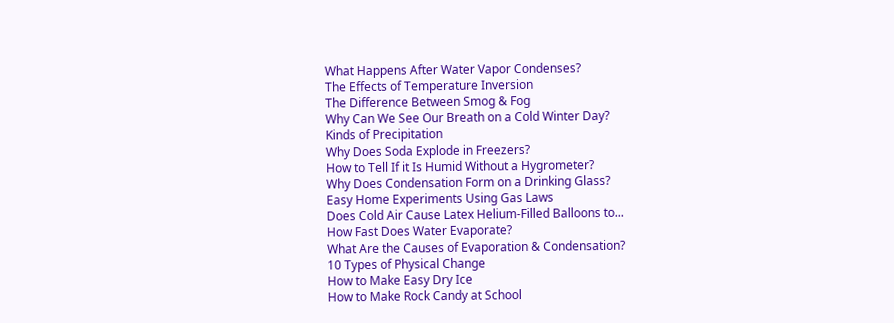What Happens After Water Vapor Condenses?
The Effects of Temperature Inversion
The Difference Between Smog & Fog
Why Can We See Our Breath on a Cold Winter Day?
Kinds of Precipitation
Why Does Soda Explode in Freezers?
How to Tell If it Is Humid Without a Hygrometer?
Why Does Condensation Form on a Drinking Glass?
Easy Home Experiments Using Gas Laws
Does Cold Air Cause Latex Helium-Filled Balloons to...
How Fast Does Water Evaporate?
What Are the Causes of Evaporation & Condensation?
10 Types of Physical Change
How to Make Easy Dry Ice
How to Make Rock Candy at School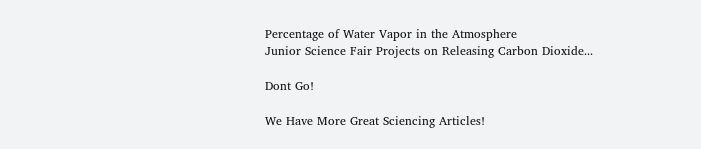Percentage of Water Vapor in the Atmosphere
Junior Science Fair Projects on Releasing Carbon Dioxide...

Dont Go!

We Have More Great Sciencing Articles!